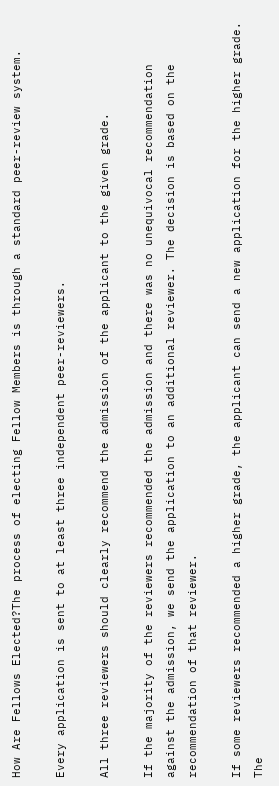How Are Fellows Elected?The process of electing Fellow Members is through a standard peer-review system.

Every application is sent to at least three independent peer-reviewers.

All three reviewers should clearly recommend the admission of the applicant to the given grade.

If the majority of the reviewers recommended the admission and there was no unequivocal recommendation against the admission, we send the application to an additional reviewer. The decision is based on the recommendation of that reviewer.

If some reviewers recommended a higher grade, the applicant can send a new application for the higher grade. The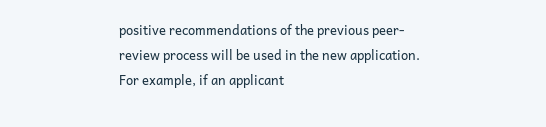positive recommendations of the previous peer-review process will be used in the new application. For example, if an applicant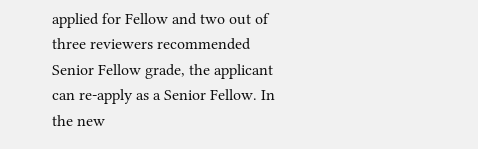applied for Fellow and two out of three reviewers recommended Senior Fellow grade, the applicant can re-apply as a Senior Fellow. In the new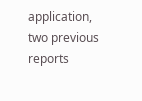application, two previous reports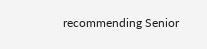recommending Senior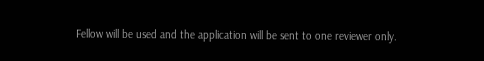Fellow will be used and the application will be sent to one reviewer only.